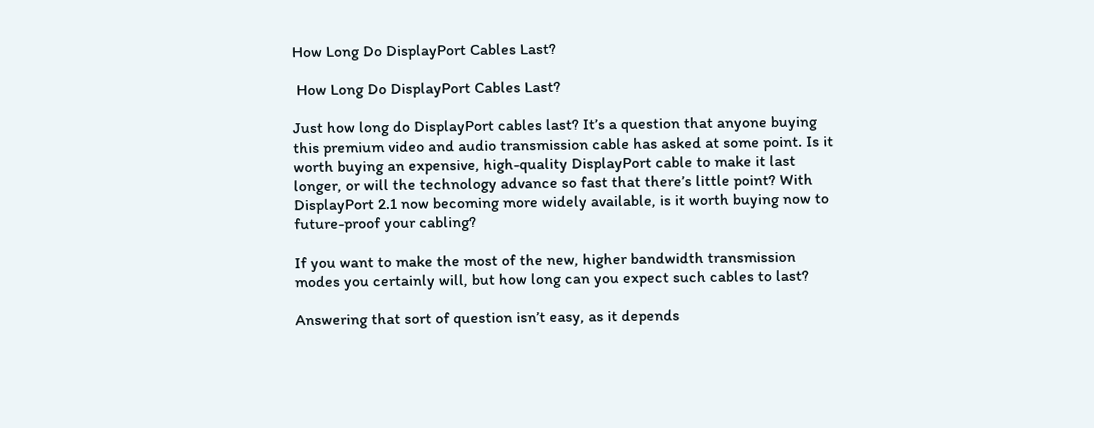How Long Do DisplayPort Cables Last?

 How Long Do DisplayPort Cables Last?

Just how long do DisplayPort cables last? It’s a question that anyone buying this premium video and audio transmission cable has asked at some point. Is it worth buying an expensive, high-quality DisplayPort cable to make it last longer, or will the technology advance so fast that there’s little point? With DisplayPort 2.1 now becoming more widely available, is it worth buying now to future-proof your cabling?

If you want to make the most of the new, higher bandwidth transmission modes you certainly will, but how long can you expect such cables to last?

Answering that sort of question isn’t easy, as it depends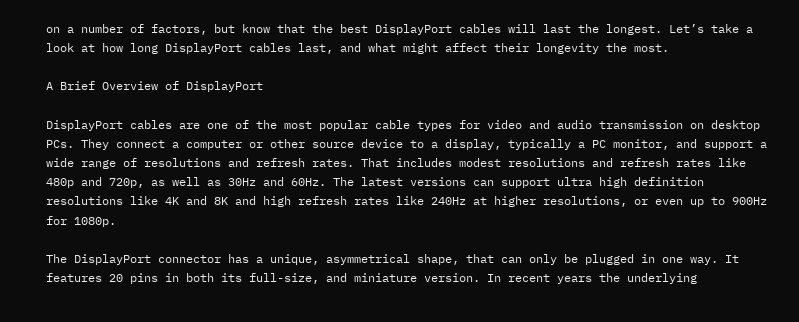on a number of factors, but know that the best DisplayPort cables will last the longest. Let’s take a look at how long DisplayPort cables last, and what might affect their longevity the most.

A Brief Overview of DisplayPort

DisplayPort cables are one of the most popular cable types for video and audio transmission on desktop PCs. They connect a computer or other source device to a display, typically a PC monitor, and support a wide range of resolutions and refresh rates. That includes modest resolutions and refresh rates like 480p and 720p, as well as 30Hz and 60Hz. The latest versions can support ultra high definition resolutions like 4K and 8K and high refresh rates like 240Hz at higher resolutions, or even up to 900Hz for 1080p.

The DisplayPort connector has a unique, asymmetrical shape, that can only be plugged in one way. It features 20 pins in both its full-size, and miniature version. In recent years the underlying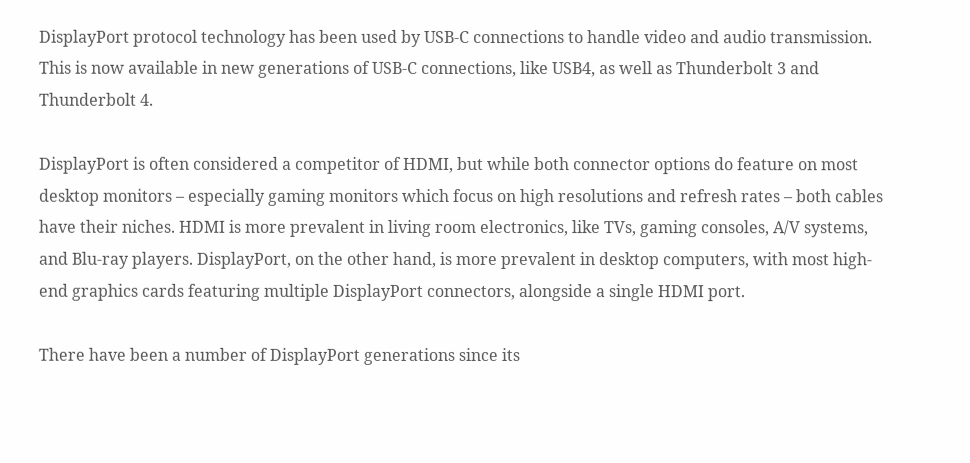DisplayPort protocol technology has been used by USB-C connections to handle video and audio transmission. This is now available in new generations of USB-C connections, like USB4, as well as Thunderbolt 3 and Thunderbolt 4.

DisplayPort is often considered a competitor of HDMI, but while both connector options do feature on most desktop monitors – especially gaming monitors which focus on high resolutions and refresh rates – both cables have their niches. HDMI is more prevalent in living room electronics, like TVs, gaming consoles, A/V systems, and Blu-ray players. DisplayPort, on the other hand, is more prevalent in desktop computers, with most high-end graphics cards featuring multiple DisplayPort connectors, alongside a single HDMI port.

There have been a number of DisplayPort generations since its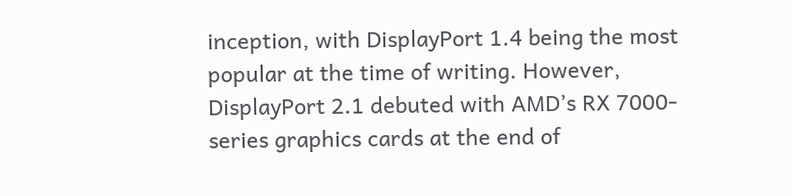inception, with DisplayPort 1.4 being the most popular at the time of writing. However, DisplayPort 2.1 debuted with AMD’s RX 7000-series graphics cards at the end of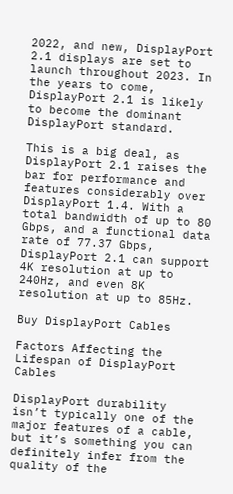2022, and new, DisplayPort 2.1 displays are set to launch throughout 2023. In the years to come, DisplayPort 2.1 is likely to become the dominant DisplayPort standard.

This is a big deal, as DisplayPort 2.1 raises the bar for performance and features considerably over DisplayPort 1.4. With a total bandwidth of up to 80 Gbps, and a functional data rate of 77.37 Gbps, DisplayPort 2.1 can support 4K resolution at up to 240Hz, and even 8K resolution at up to 85Hz.

Buy DisplayPort Cables

Factors Affecting the Lifespan of DisplayPort Cables

DisplayPort durability isn’t typically one of the major features of a cable, but it’s something you can definitely infer from the quality of the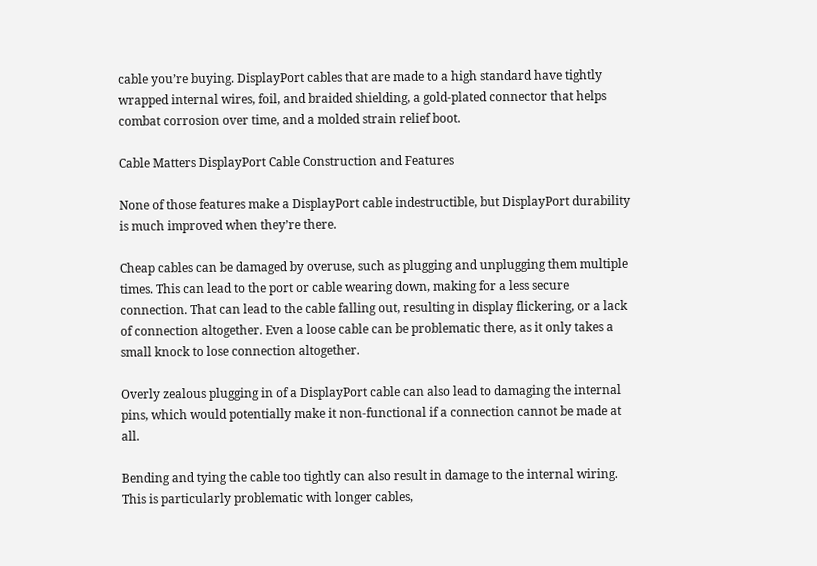cable you’re buying. DisplayPort cables that are made to a high standard have tightly wrapped internal wires, foil, and braided shielding, a gold-plated connector that helps combat corrosion over time, and a molded strain relief boot.

Cable Matters DisplayPort Cable Construction and Features

None of those features make a DisplayPort cable indestructible, but DisplayPort durability is much improved when they’re there.

Cheap cables can be damaged by overuse, such as plugging and unplugging them multiple times. This can lead to the port or cable wearing down, making for a less secure connection. That can lead to the cable falling out, resulting in display flickering, or a lack of connection altogether. Even a loose cable can be problematic there, as it only takes a small knock to lose connection altogether.

Overly zealous plugging in of a DisplayPort cable can also lead to damaging the internal pins, which would potentially make it non-functional if a connection cannot be made at all.

Bending and tying the cable too tightly can also result in damage to the internal wiring. This is particularly problematic with longer cables,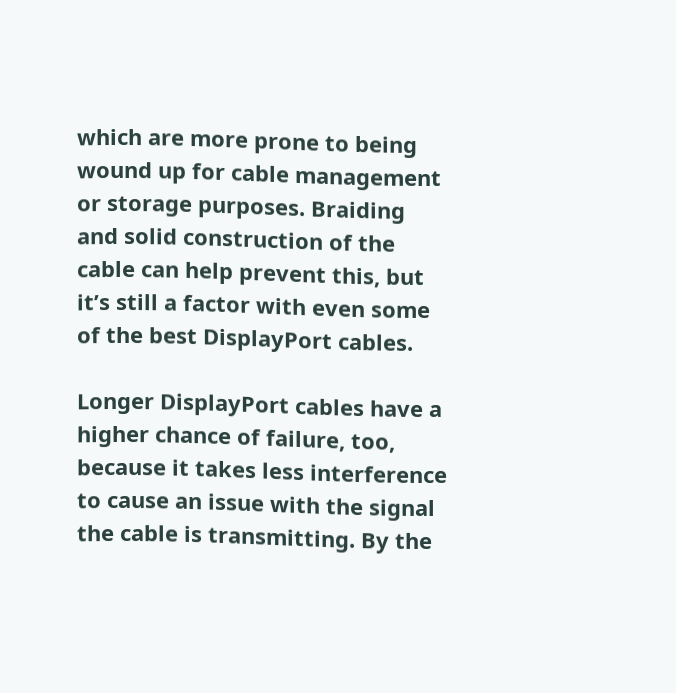which are more prone to being wound up for cable management or storage purposes. Braiding and solid construction of the cable can help prevent this, but it’s still a factor with even some of the best DisplayPort cables.

Longer DisplayPort cables have a higher chance of failure, too, because it takes less interference to cause an issue with the signal the cable is transmitting. By the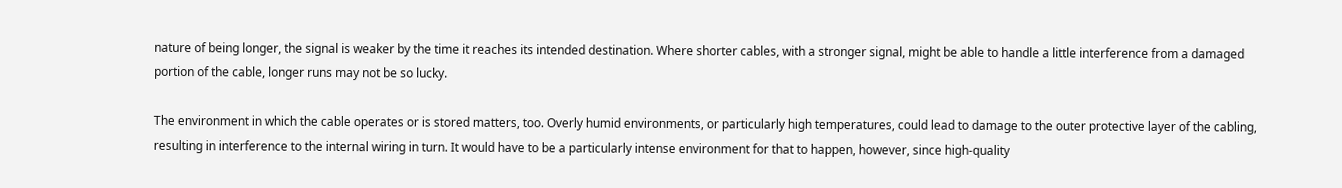nature of being longer, the signal is weaker by the time it reaches its intended destination. Where shorter cables, with a stronger signal, might be able to handle a little interference from a damaged portion of the cable, longer runs may not be so lucky.

The environment in which the cable operates or is stored matters, too. Overly humid environments, or particularly high temperatures, could lead to damage to the outer protective layer of the cabling, resulting in interference to the internal wiring in turn. It would have to be a particularly intense environment for that to happen, however, since high-quality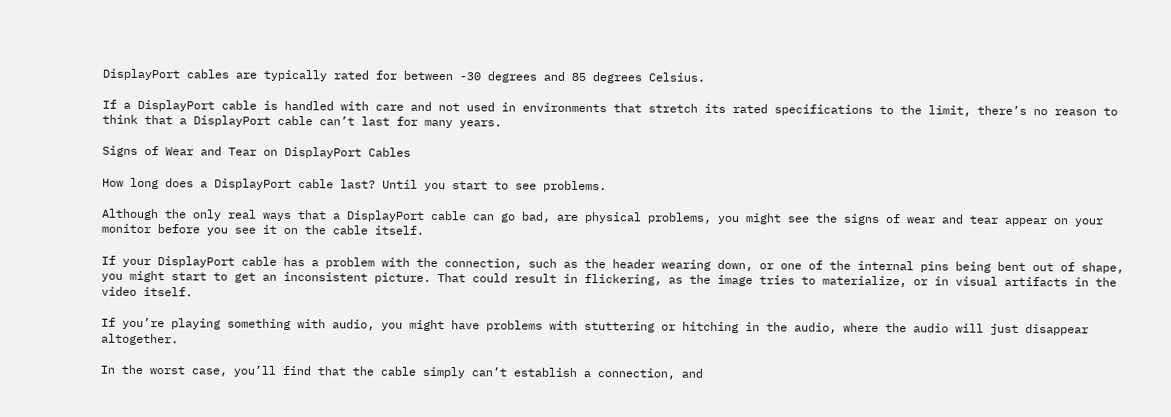DisplayPort cables are typically rated for between -30 degrees and 85 degrees Celsius.

If a DisplayPort cable is handled with care and not used in environments that stretch its rated specifications to the limit, there’s no reason to think that a DisplayPort cable can’t last for many years.

Signs of Wear and Tear on DisplayPort Cables

How long does a DisplayPort cable last? Until you start to see problems.

Although the only real ways that a DisplayPort cable can go bad, are physical problems, you might see the signs of wear and tear appear on your monitor before you see it on the cable itself.

If your DisplayPort cable has a problem with the connection, such as the header wearing down, or one of the internal pins being bent out of shape, you might start to get an inconsistent picture. That could result in flickering, as the image tries to materialize, or in visual artifacts in the video itself.

If you’re playing something with audio, you might have problems with stuttering or hitching in the audio, where the audio will just disappear altogether.

In the worst case, you’ll find that the cable simply can’t establish a connection, and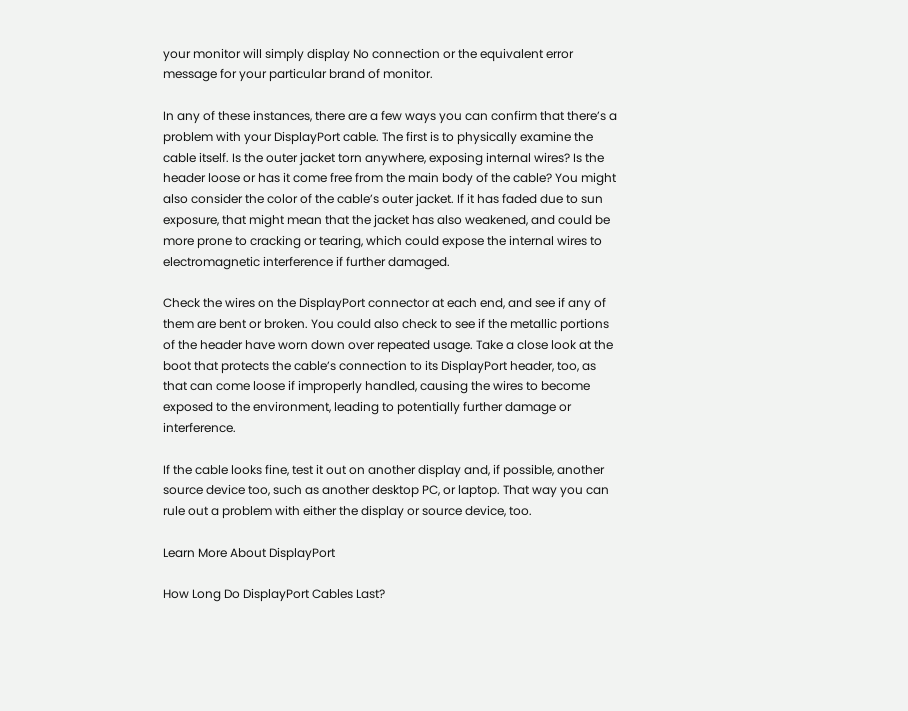your monitor will simply display No connection or the equivalent error message for your particular brand of monitor.

In any of these instances, there are a few ways you can confirm that there’s a problem with your DisplayPort cable. The first is to physically examine the cable itself. Is the outer jacket torn anywhere, exposing internal wires? Is the header loose or has it come free from the main body of the cable? You might also consider the color of the cable’s outer jacket. If it has faded due to sun exposure, that might mean that the jacket has also weakened, and could be more prone to cracking or tearing, which could expose the internal wires to electromagnetic interference if further damaged.

Check the wires on the DisplayPort connector at each end, and see if any of them are bent or broken. You could also check to see if the metallic portions of the header have worn down over repeated usage. Take a close look at the boot that protects the cable’s connection to its DisplayPort header, too, as that can come loose if improperly handled, causing the wires to become exposed to the environment, leading to potentially further damage or interference.

If the cable looks fine, test it out on another display and, if possible, another source device too, such as another desktop PC, or laptop. That way you can rule out a problem with either the display or source device, too.

Learn More About DisplayPort

How Long Do DisplayPort Cables Last?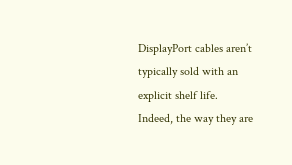DisplayPort cables aren’t typically sold with an explicit shelf life. Indeed, the way they are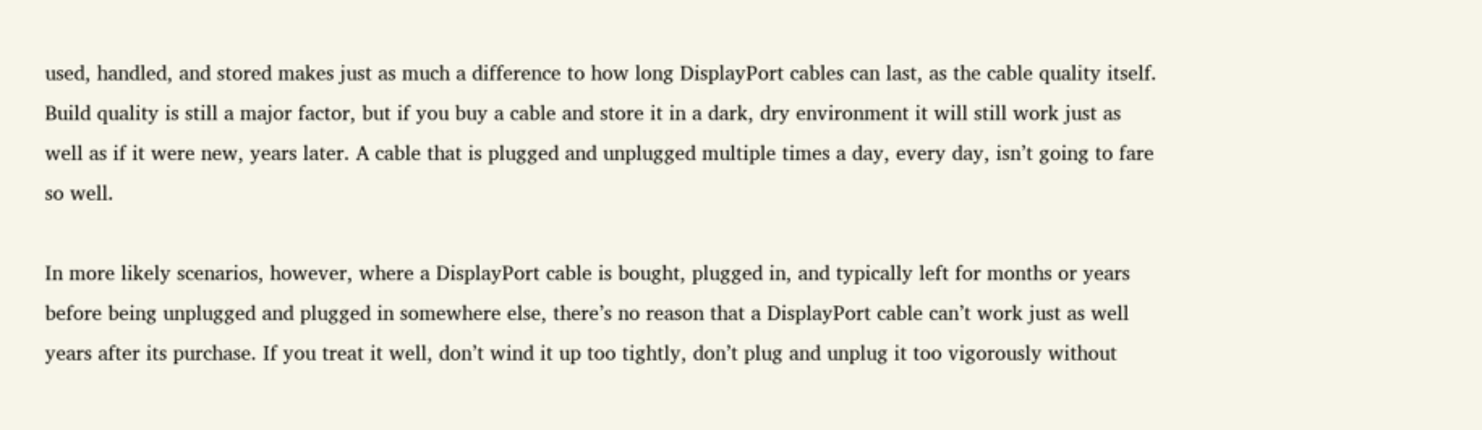used, handled, and stored makes just as much a difference to how long DisplayPort cables can last, as the cable quality itself. Build quality is still a major factor, but if you buy a cable and store it in a dark, dry environment it will still work just as well as if it were new, years later. A cable that is plugged and unplugged multiple times a day, every day, isn’t going to fare so well.

In more likely scenarios, however, where a DisplayPort cable is bought, plugged in, and typically left for months or years before being unplugged and plugged in somewhere else, there’s no reason that a DisplayPort cable can’t work just as well years after its purchase. If you treat it well, don’t wind it up too tightly, don’t plug and unplug it too vigorously without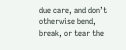due care, and don’t otherwise bend, break, or tear the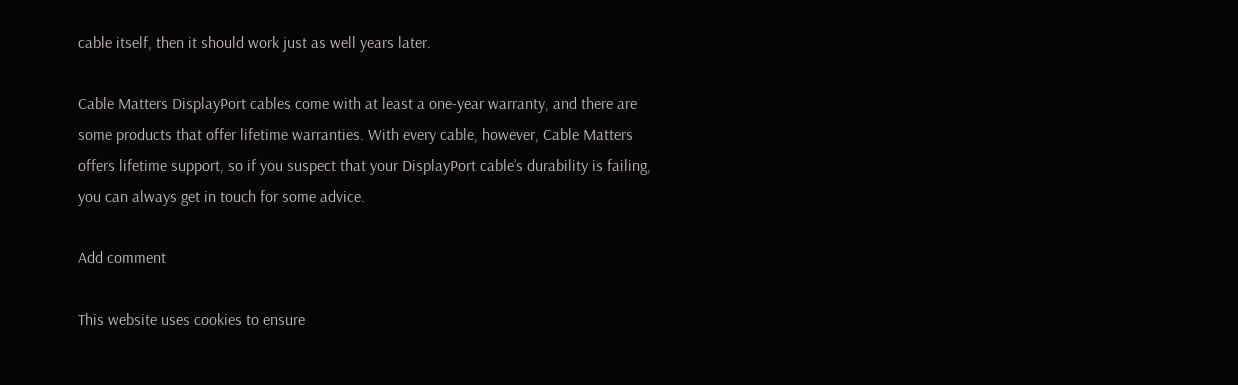cable itself, then it should work just as well years later.

Cable Matters DisplayPort cables come with at least a one-year warranty, and there are some products that offer lifetime warranties. With every cable, however, Cable Matters offers lifetime support, so if you suspect that your DisplayPort cable’s durability is failing, you can always get in touch for some advice.

Add comment

This website uses cookies to ensure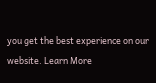you get the best experience on our website. Learn More